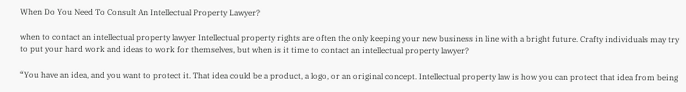When Do You Need To Consult An Intellectual Property Lawyer?

when to contact an intellectual property lawyer Intellectual property rights are often the only keeping your new business in line with a bright future. Crafty individuals may try to put your hard work and ideas to work for themselves, but when is it time to contact an intellectual property lawyer?

“You have an idea, and you want to protect it. That idea could be a product, a logo, or an original concept. Intellectual property law is how you can protect that idea from being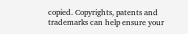copied. Copyrights, patents and trademarks can help ensure your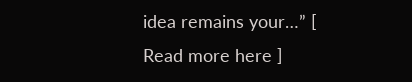idea remains your…” [ Read more here ]